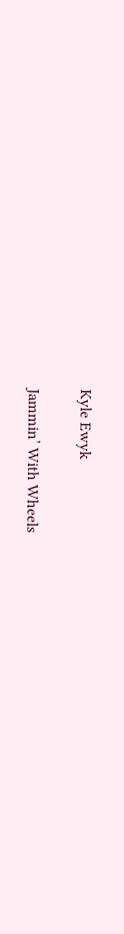Kyle Ewyk

Jammin’ With Wheels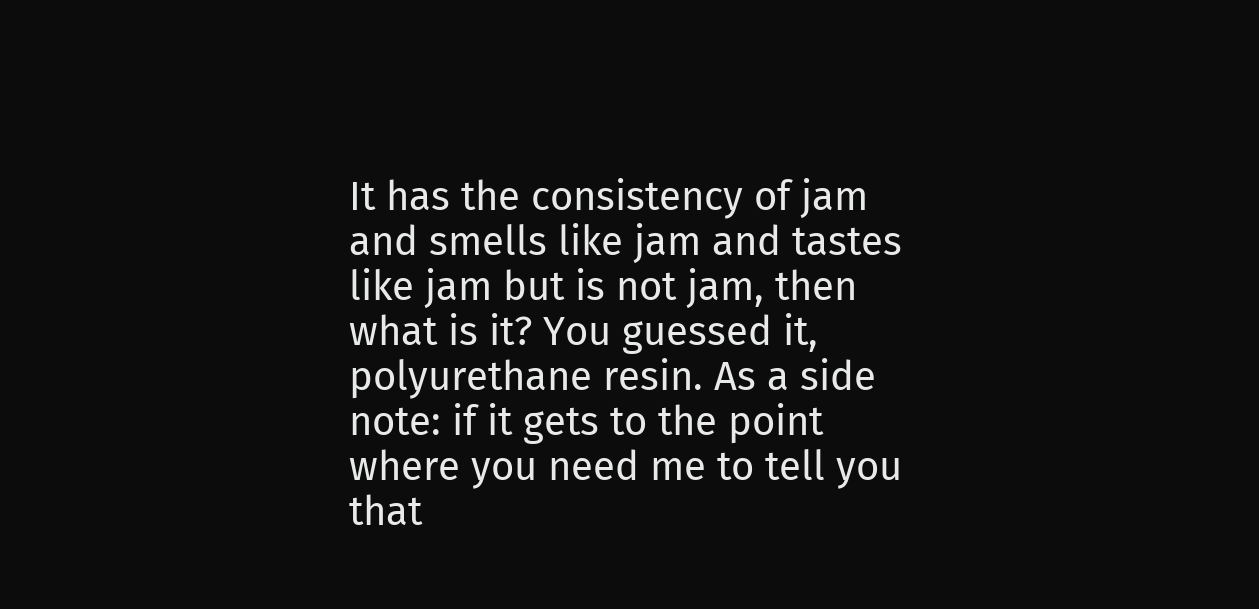It has the consistency of jam and smells like jam and tastes like jam but is not jam, then what is it? You guessed it, polyurethane resin. As a side note: if it gets to the point where you need me to tell you that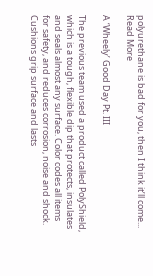polyurethane is bad for you, then I think it’ll come...
Read More

A ‘Wheely’ Good Day Pt. III

The previous team used a product called PolyShield, which is a tough, flexible dip that protects, insulates and seals almost any surface. Color codes all items for safety, and reduces corrosion, noise and shock. Cushions grip surface and lasts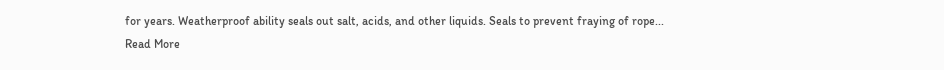for years. Weatherproof ability seals out salt, acids, and other liquids. Seals to prevent fraying of rope...
Read More